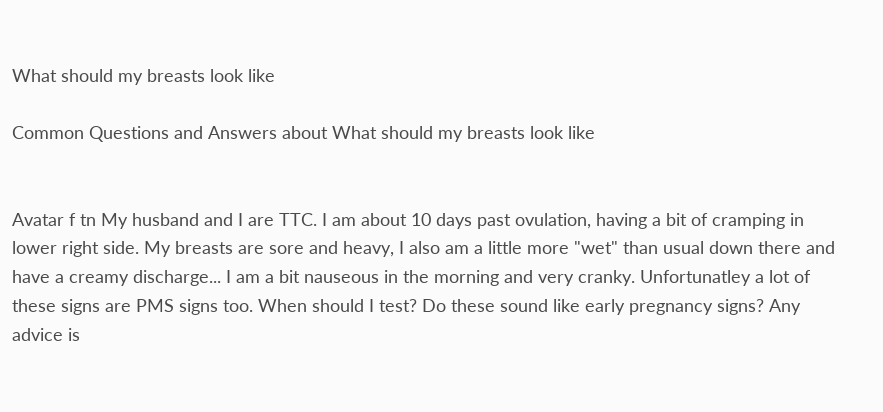What should my breasts look like

Common Questions and Answers about What should my breasts look like


Avatar f tn My husband and I are TTC. I am about 10 days past ovulation, having a bit of cramping in lower right side. My breasts are sore and heavy, I also am a little more "wet" than usual down there and have a creamy discharge... I am a bit nauseous in the morning and very cranky. Unfortunatley a lot of these signs are PMS signs too. When should I test? Do these sound like early pregnancy signs? Any advice is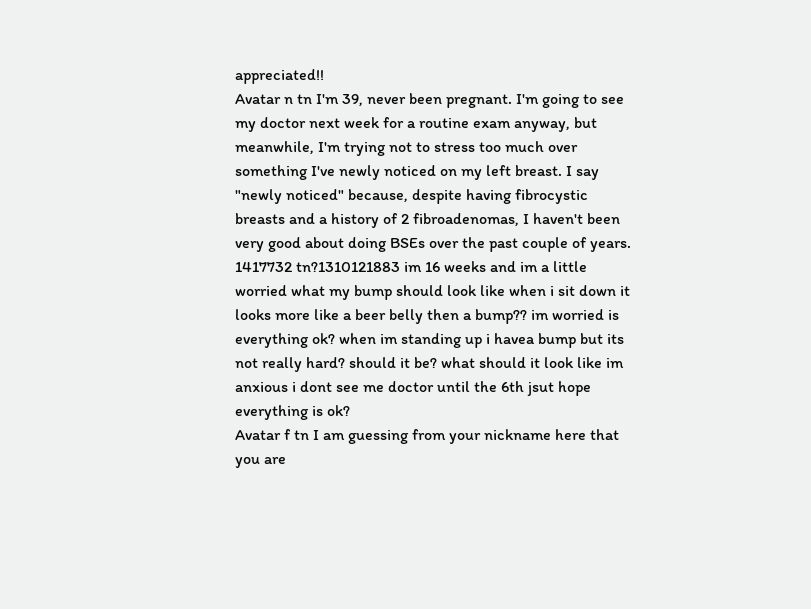appreciated!!
Avatar n tn I'm 39, never been pregnant. I'm going to see my doctor next week for a routine exam anyway, but meanwhile, I'm trying not to stress too much over something I've newly noticed on my left breast. I say "newly noticed" because, despite having fibrocystic breasts and a history of 2 fibroadenomas, I haven't been very good about doing BSEs over the past couple of years.
1417732 tn?1310121883 im 16 weeks and im a little worried what my bump should look like when i sit down it looks more like a beer belly then a bump?? im worried is everything ok? when im standing up i havea bump but its not really hard? should it be? what should it look like im anxious i dont see me doctor until the 6th jsut hope everything is ok?
Avatar f tn I am guessing from your nickname here that you are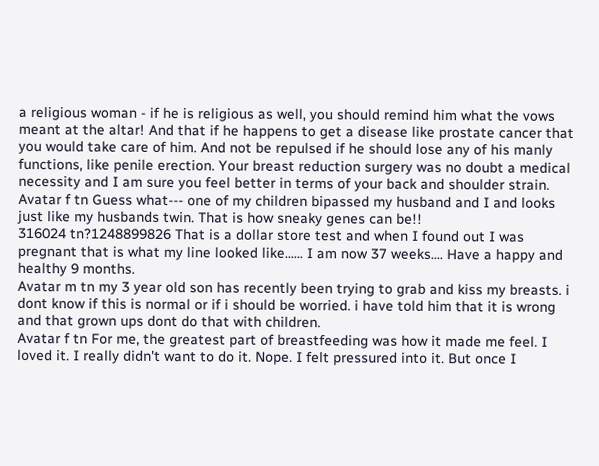a religious woman - if he is religious as well, you should remind him what the vows meant at the altar! And that if he happens to get a disease like prostate cancer that you would take care of him. And not be repulsed if he should lose any of his manly functions, like penile erection. Your breast reduction surgery was no doubt a medical necessity and I am sure you feel better in terms of your back and shoulder strain.
Avatar f tn Guess what--- one of my children bipassed my husband and I and looks just like my husbands twin. That is how sneaky genes can be!!
316024 tn?1248899826 That is a dollar store test and when I found out I was pregnant that is what my line looked like...... I am now 37 weeks.... Have a happy and healthy 9 months.
Avatar m tn my 3 year old son has recently been trying to grab and kiss my breasts. i dont know if this is normal or if i should be worried. i have told him that it is wrong and that grown ups dont do that with children.
Avatar f tn For me, the greatest part of breastfeeding was how it made me feel. I loved it. I really didn't want to do it. Nope. I felt pressured into it. But once I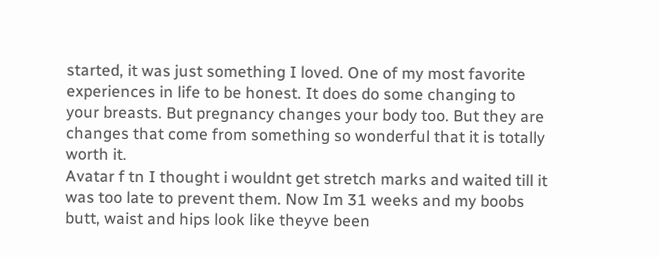started, it was just something I loved. One of my most favorite experiences in life to be honest. It does do some changing to your breasts. But pregnancy changes your body too. But they are changes that come from something so wonderful that it is totally worth it.
Avatar f tn I thought i wouldnt get stretch marks and waited till it was too late to prevent them. Now Im 31 weeks and my boobs butt, waist and hips look like theyve been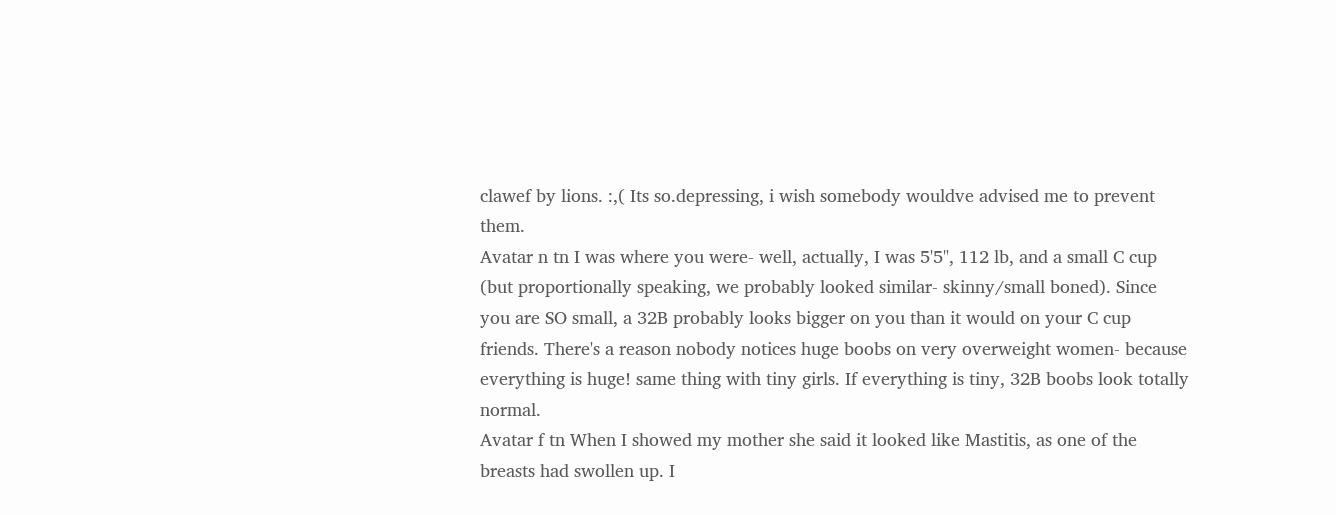clawef by lions. :,( Its so.depressing, i wish somebody wouldve advised me to prevent them.
Avatar n tn I was where you were- well, actually, I was 5'5", 112 lb, and a small C cup (but proportionally speaking, we probably looked similar- skinny/small boned). Since you are SO small, a 32B probably looks bigger on you than it would on your C cup friends. There's a reason nobody notices huge boobs on very overweight women- because everything is huge! same thing with tiny girls. If everything is tiny, 32B boobs look totally normal.
Avatar f tn When I showed my mother she said it looked like Mastitis, as one of the breasts had swollen up. I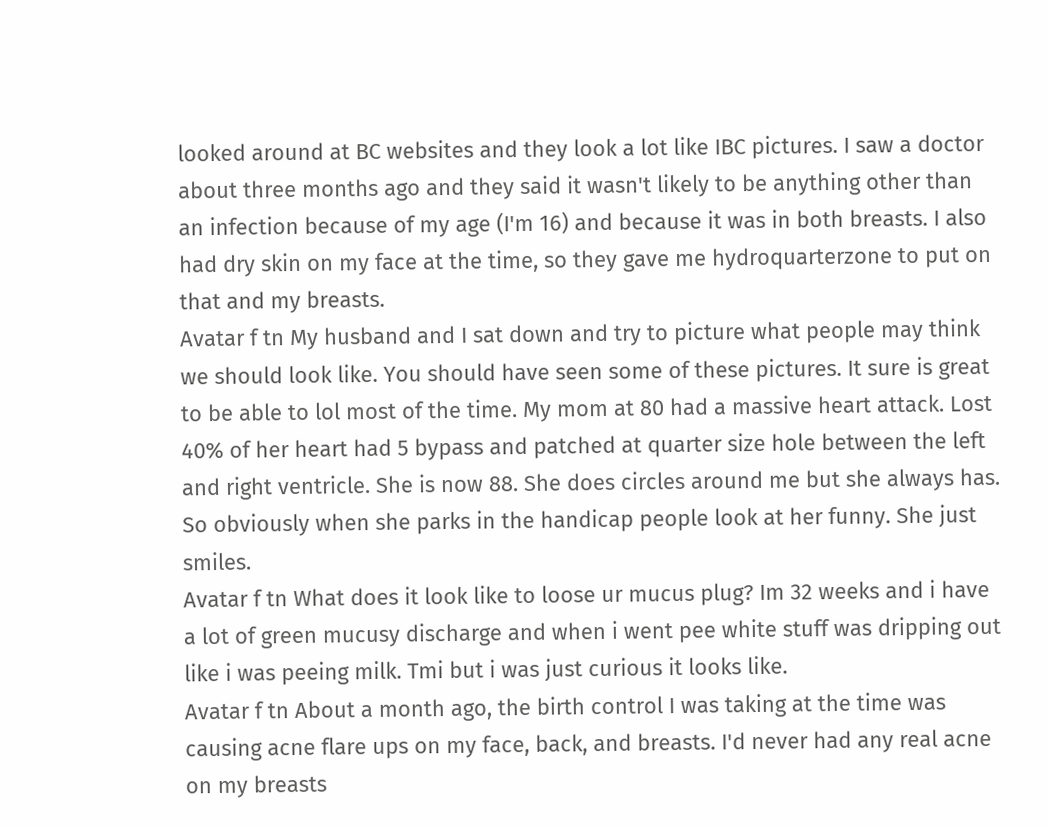looked around at BC websites and they look a lot like IBC pictures. I saw a doctor about three months ago and they said it wasn't likely to be anything other than an infection because of my age (I'm 16) and because it was in both breasts. I also had dry skin on my face at the time, so they gave me hydroquarterzone to put on that and my breasts.
Avatar f tn My husband and I sat down and try to picture what people may think we should look like. You should have seen some of these pictures. It sure is great to be able to lol most of the time. My mom at 80 had a massive heart attack. Lost 40% of her heart had 5 bypass and patched at quarter size hole between the left and right ventricle. She is now 88. She does circles around me but she always has. So obviously when she parks in the handicap people look at her funny. She just smiles.
Avatar f tn What does it look like to loose ur mucus plug? Im 32 weeks and i have a lot of green mucusy discharge and when i went pee white stuff was dripping out like i was peeing milk. Tmi but i was just curious it looks like.
Avatar f tn About a month ago, the birth control I was taking at the time was causing acne flare ups on my face, back, and breasts. I'd never had any real acne on my breasts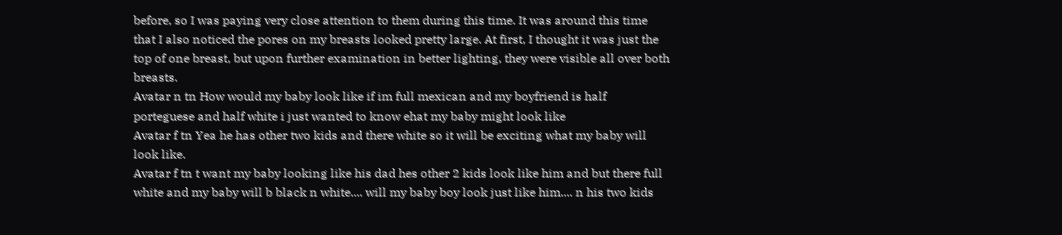before, so I was paying very close attention to them during this time. It was around this time that I also noticed the pores on my breasts looked pretty large. At first, I thought it was just the top of one breast, but upon further examination in better lighting, they were visible all over both breasts.
Avatar n tn How would my baby look like if im full mexican and my boyfriend is half porteguese and half white i just wanted to know ehat my baby might look like
Avatar f tn Yea he has other two kids and there white so it will be exciting what my baby will look like.
Avatar f tn t want my baby looking like his dad hes other 2 kids look like him and but there full white and my baby will b black n white.... will my baby boy look just like him.... n his two kids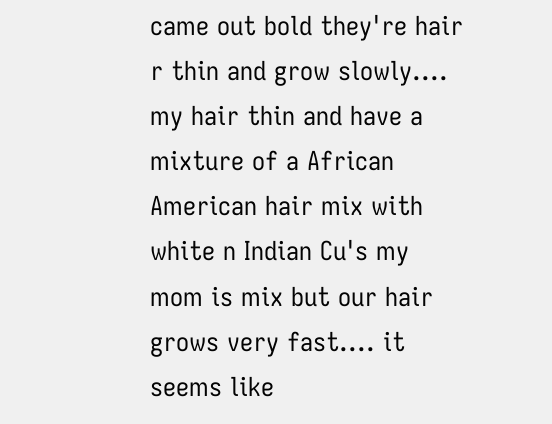came out bold they're hair r thin and grow slowly.... my hair thin and have a mixture of a African American hair mix with white n Indian Cu's my mom is mix but our hair grows very fast.... it seems like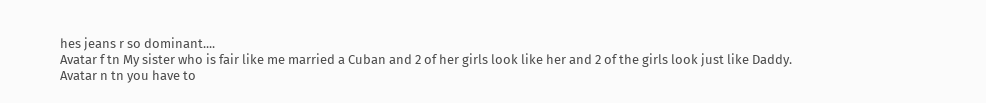hes jeans r so dominant....
Avatar f tn My sister who is fair like me married a Cuban and 2 of her girls look like her and 2 of the girls look just like Daddy.
Avatar n tn you have to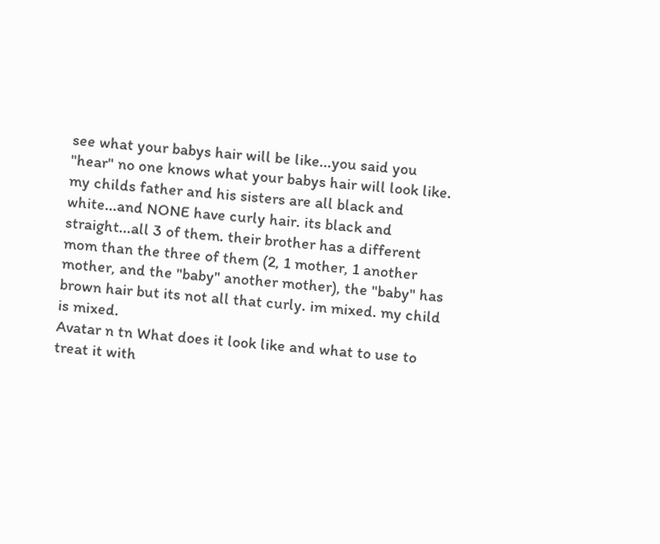see what your babys hair will be like...you said you "hear" no one knows what your babys hair will look like. my childs father and his sisters are all black and white...and NONE have curly hair. its black and straight...all 3 of them. their brother has a different mom than the three of them (2, 1 mother, 1 another mother, and the "baby" another mother), the "baby" has brown hair but its not all that curly. im mixed. my child is mixed.
Avatar n tn What does it look like and what to use to treat it with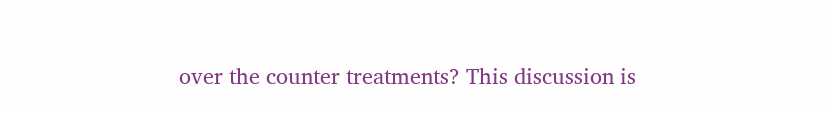over the counter treatments? This discussion is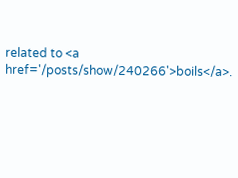related to <a href='/posts/show/240266'>boils</a>.